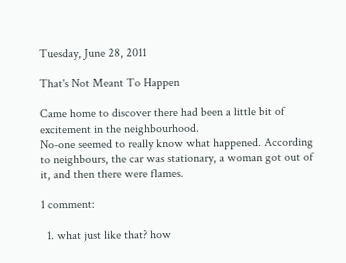Tuesday, June 28, 2011

That's Not Meant To Happen

Came home to discover there had been a little bit of excitement in the neighbourhood.
No-one seemed to really know what happened. According to neighbours, the car was stationary, a woman got out of it, and then there were flames.

1 comment:

  1. what just like that? how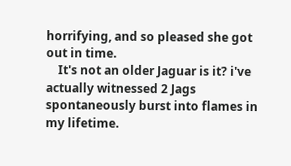horrifying, and so pleased she got out in time.
    It's not an older Jaguar is it? i've actually witnessed 2 Jags spontaneously burst into flames in my lifetime.